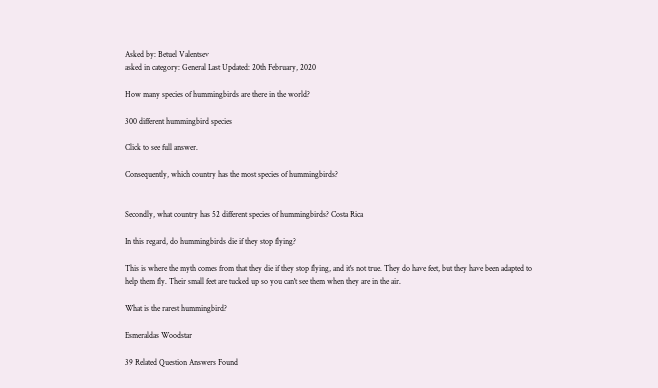Asked by: Betuel Valentsev
asked in category: General Last Updated: 20th February, 2020

How many species of hummingbirds are there in the world?

300 different hummingbird species

Click to see full answer.

Consequently, which country has the most species of hummingbirds?


Secondly, what country has 52 different species of hummingbirds? Costa Rica

In this regard, do hummingbirds die if they stop flying?

This is where the myth comes from that they die if they stop flying, and it's not true. They do have feet, but they have been adapted to help them fly. Their small feet are tucked up so you can't see them when they are in the air.

What is the rarest hummingbird?

Esmeraldas Woodstar

39 Related Question Answers Found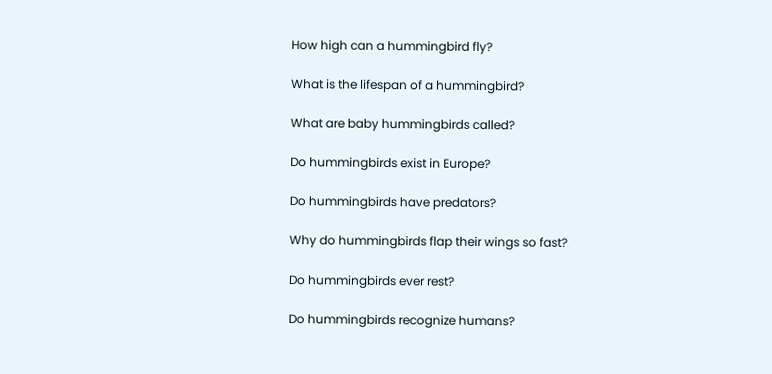How high can a hummingbird fly?

What is the lifespan of a hummingbird?

What are baby hummingbirds called?

Do hummingbirds exist in Europe?

Do hummingbirds have predators?

Why do hummingbirds flap their wings so fast?

Do hummingbirds ever rest?

Do hummingbirds recognize humans?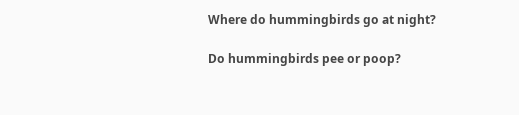Where do hummingbirds go at night?

Do hummingbirds pee or poop?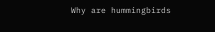Why are hummingbirds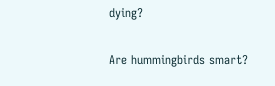dying?

Are hummingbirds smart?